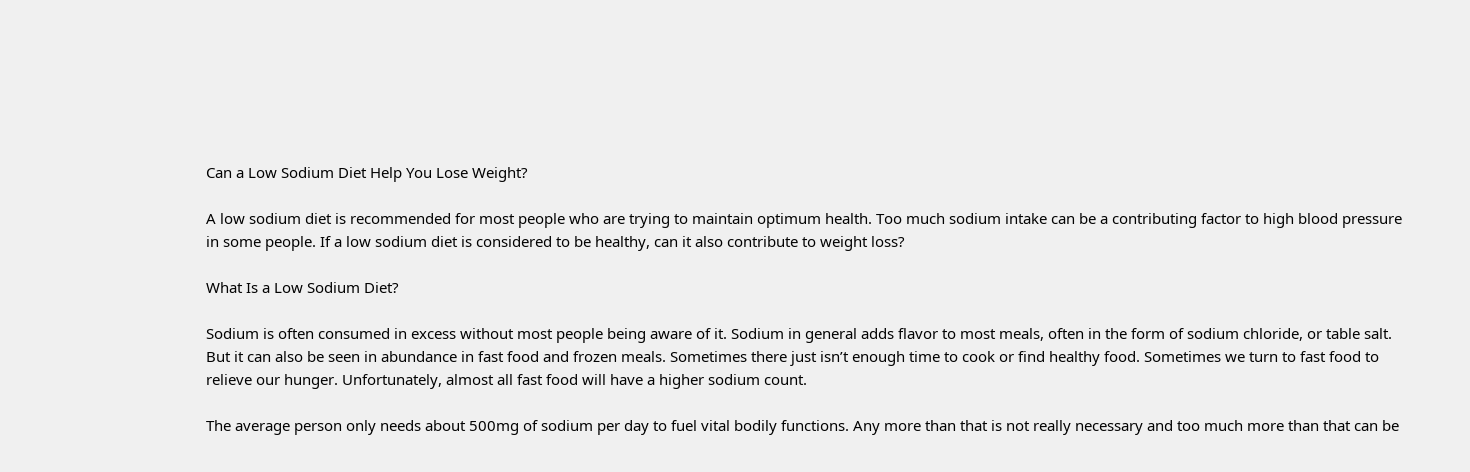Can a Low Sodium Diet Help You Lose Weight?

A low sodium diet is recommended for most people who are trying to maintain optimum health. Too much sodium intake can be a contributing factor to high blood pressure in some people. If a low sodium diet is considered to be healthy, can it also contribute to weight loss?

What Is a Low Sodium Diet?

Sodium is often consumed in excess without most people being aware of it. Sodium in general adds flavor to most meals, often in the form of sodium chloride, or table salt. But it can also be seen in abundance in fast food and frozen meals. Sometimes there just isn’t enough time to cook or find healthy food. Sometimes we turn to fast food to relieve our hunger. Unfortunately, almost all fast food will have a higher sodium count.

The average person only needs about 500mg of sodium per day to fuel vital bodily functions. Any more than that is not really necessary and too much more than that can be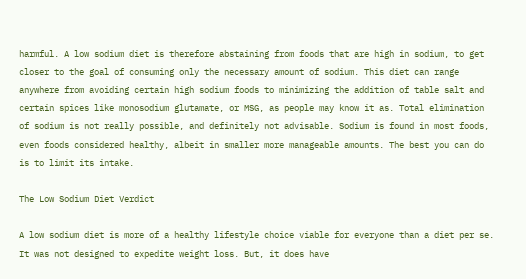harmful. A low sodium diet is therefore abstaining from foods that are high in sodium, to get closer to the goal of consuming only the necessary amount of sodium. This diet can range anywhere from avoiding certain high sodium foods to minimizing the addition of table salt and certain spices like monosodium glutamate, or MSG, as people may know it as. Total elimination of sodium is not really possible, and definitely not advisable. Sodium is found in most foods, even foods considered healthy, albeit in smaller more manageable amounts. The best you can do is to limit its intake.

The Low Sodium Diet Verdict

A low sodium diet is more of a healthy lifestyle choice viable for everyone than a diet per se. It was not designed to expedite weight loss. But, it does have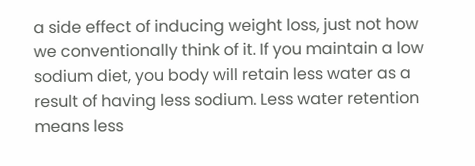a side effect of inducing weight loss, just not how we conventionally think of it. If you maintain a low sodium diet, you body will retain less water as a result of having less sodium. Less water retention means less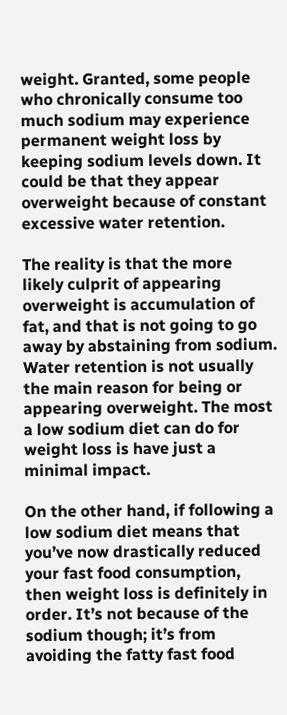weight. Granted, some people who chronically consume too much sodium may experience permanent weight loss by keeping sodium levels down. It could be that they appear overweight because of constant excessive water retention.

The reality is that the more likely culprit of appearing overweight is accumulation of fat, and that is not going to go away by abstaining from sodium. Water retention is not usually the main reason for being or appearing overweight. The most a low sodium diet can do for weight loss is have just a minimal impact.

On the other hand, if following a low sodium diet means that you’ve now drastically reduced your fast food consumption, then weight loss is definitely in order. It’s not because of the sodium though; it’s from avoiding the fatty fast food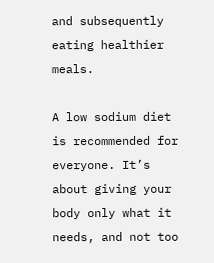and subsequently eating healthier meals.

A low sodium diet is recommended for everyone. It’s about giving your body only what it needs, and not too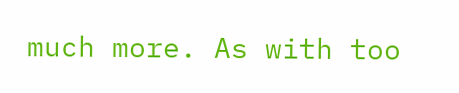much more. As with too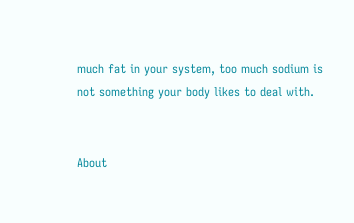much fat in your system, too much sodium is not something your body likes to deal with.


About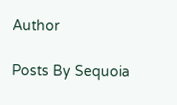Author

Posts By Sequoia